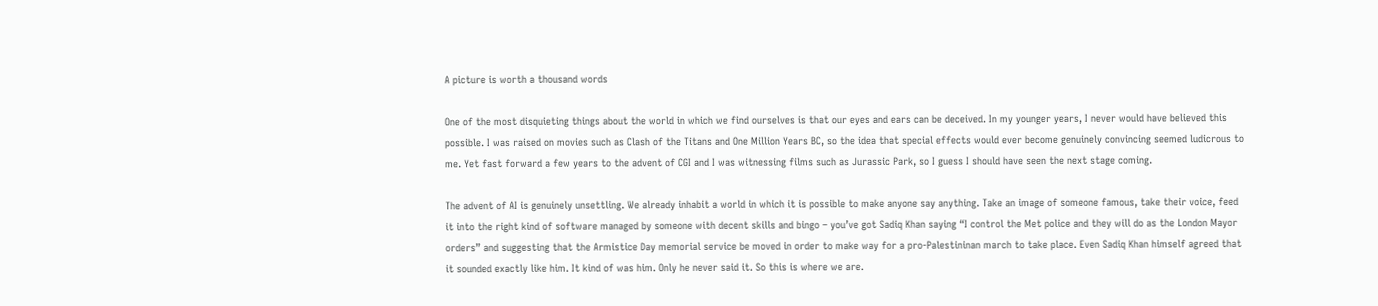A picture is worth a thousand words

One of the most disquieting things about the world in which we find ourselves is that our eyes and ears can be deceived. In my younger years, I never would have believed this possible. I was raised on movies such as Clash of the Titans and One Million Years BC, so the idea that special effects would ever become genuinely convincing seemed ludicrous to me. Yet fast forward a few years to the advent of CGI and I was witnessing films such as Jurassic Park, so I guess I should have seen the next stage coming.

The advent of AI is genuinely unsettling. We already inhabit a world in which it is possible to make anyone say anything. Take an image of someone famous, take their voice, feed it into the right kind of software managed by someone with decent skills and bingo – you’ve got Sadiq Khan saying “I control the Met police and they will do as the London Mayor orders” and suggesting that the Armistice Day memorial service be moved in order to make way for a pro-Palestininan march to take place. Even Sadiq Khan himself agreed that it sounded exactly like him. It kind of was him. Only he never said it. So this is where we are.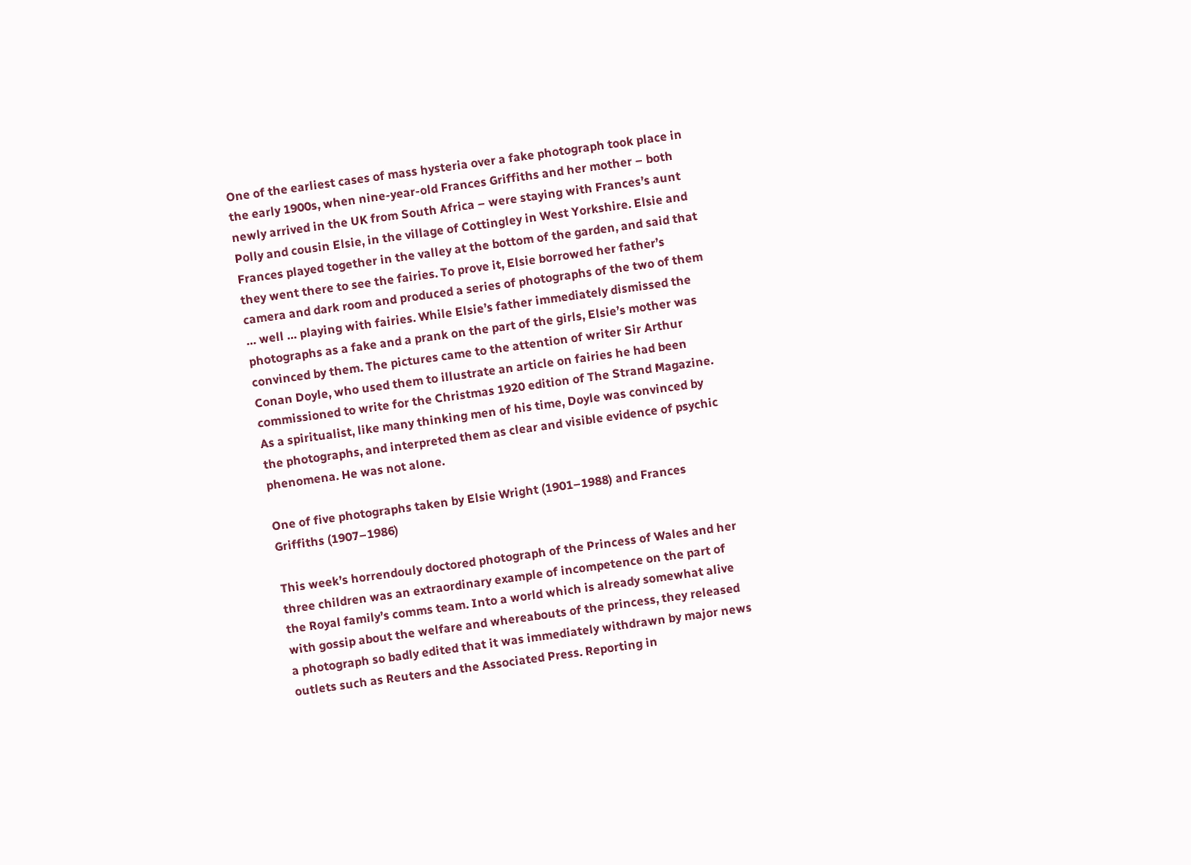One of the earliest cases of mass hysteria over a fake photograph took place in the early 1900s, when nine-year-old Frances Griffiths and her mother – both newly arrived in the UK from South Africa – were staying with Frances’s aunt Polly and cousin Elsie, in the village of Cottingley in West Yorkshire. Elsie and Frances played together in the valley at the bottom of the garden, and said that they went there to see the fairies. To prove it, Elsie borrowed her father’s camera and dark room and produced a series of photographs of the two of them … well … playing with fairies. While Elsie’s father immediately dismissed the photographs as a fake and a prank on the part of the girls, Elsie’s mother was convinced by them. The pictures came to the attention of writer Sir Arthur Conan Doyle, who used them to illustrate an article on fairies he had been commissioned to write for the Christmas 1920 edition of The Strand Magazine. As a spiritualist, like many thinking men of his time, Doyle was convinced by the photographs, and interpreted them as clear and visible evidence of psychic phenomena. He was not alone.

One of five photographs taken by Elsie Wright (1901–1988) and Frances Griffiths (1907–1986)

This week’s horrendouly doctored photograph of the Princess of Wales and her three children was an extraordinary example of incompetence on the part of the Royal family’s comms team. Into a world which is already somewhat alive with gossip about the welfare and whereabouts of the princess, they released a photograph so badly edited that it was immediately withdrawn by major news outlets such as Reuters and the Associated Press. Reporting in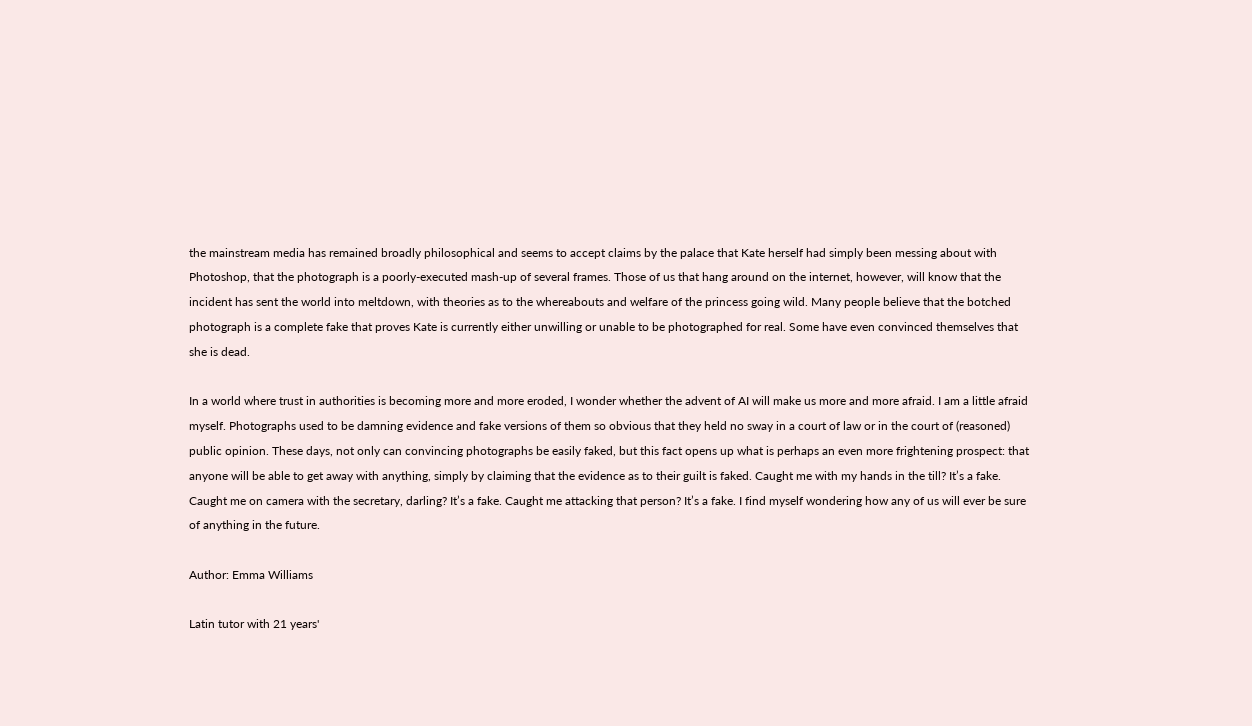the mainstream media has remained broadly philosophical and seems to accept claims by the palace that Kate herself had simply been messing about with Photoshop, that the photograph is a poorly-executed mash-up of several frames. Those of us that hang around on the internet, however, will know that the incident has sent the world into meltdown, with theories as to the whereabouts and welfare of the princess going wild. Many people believe that the botched photograph is a complete fake that proves Kate is currently either unwilling or unable to be photographed for real. Some have even convinced themselves that she is dead.

In a world where trust in authorities is becoming more and more eroded, I wonder whether the advent of AI will make us more and more afraid. I am a little afraid myself. Photographs used to be damning evidence and fake versions of them so obvious that they held no sway in a court of law or in the court of (reasoned) public opinion. These days, not only can convincing photographs be easily faked, but this fact opens up what is perhaps an even more frightening prospect: that anyone will be able to get away with anything, simply by claiming that the evidence as to their guilt is faked. Caught me with my hands in the till? It’s a fake. Caught me on camera with the secretary, darling? It’s a fake. Caught me attacking that person? It’s a fake. I find myself wondering how any of us will ever be sure of anything in the future.

Author: Emma Williams

Latin tutor with 21 years'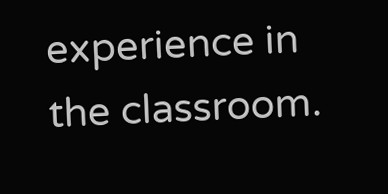experience in the classroom.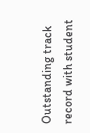Outstanding track record with student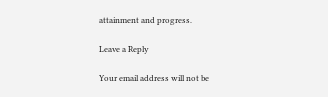attainment and progress.

Leave a Reply

Your email address will not be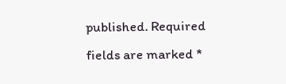published. Required fields are marked *